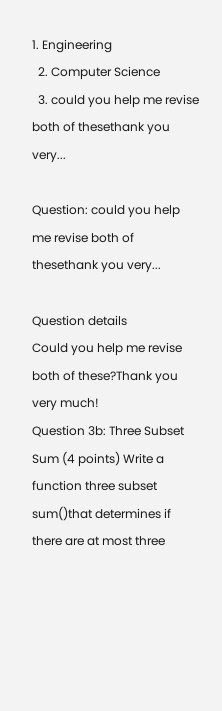1. Engineering
  2. Computer Science
  3. could you help me revise both of thesethank you very...

Question: could you help me revise both of thesethank you very...

Question details
Could you help me revise both of these?Thank you very much!
Question 3b: Three Subset Sum (4 points) Write a function three subset sum()that determines if there are at most three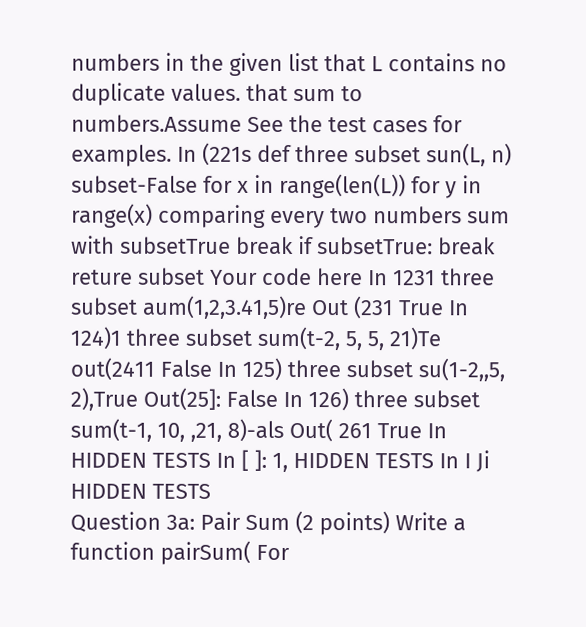numbers in the given list that L contains no duplicate values. that sum to numbers.Assume See the test cases for examples. In (221s def three subset sun(L, n) subset-False for x in range(len(L)) for y in range(x) comparing every two numbers sum with subsetTrue break if subsetTrue: break reture subset Your code here In 1231 three subset aum(1,2,3.41,5)re Out (231 True In 124)1 three subset sum(t-2, 5, 5, 21)Te out(2411 False In 125) three subset su(1-2,,5, 2),True Out(25]: False In 126) three subset sum(t-1, 10, ,21, 8)-als Out( 261 True In HIDDEN TESTS In [ ]: 1, HIDDEN TESTS In I Ji HIDDEN TESTS
Question 3a: Pair Sum (2 points) Write a function pairSum( For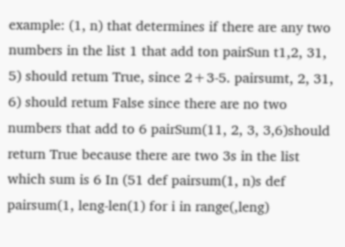example: (1, n) that determines if there are any two numbers in the list 1 that add ton pairSun t1,2, 31, 5) should retum True, since 2+3-5. pairsumt, 2, 31, 6) should retum False since there are no two numbers that add to 6 pairSum(11, 2, 3, 3,6)should return True because there are two 3s in the list which sum is 6 In (51 def pairsum(1, n)s def pairsum(1, leng-len(1) for i in range(,leng)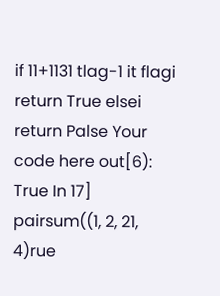if 11+1131 tlag-1 it flagi return True elsei return Palse Your code here out[6): True In 17] pairsum((1, 2, 21, 4)rue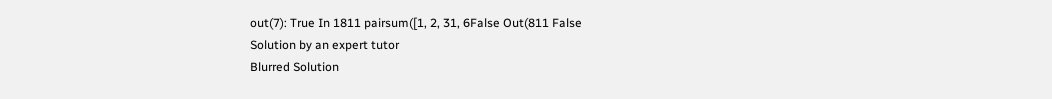out(7): True In 1811 pairsum([1, 2, 31, 6False Out(811 False
Solution by an expert tutor
Blurred Solution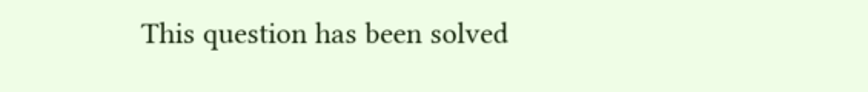This question has been solved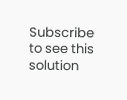Subscribe to see this solution